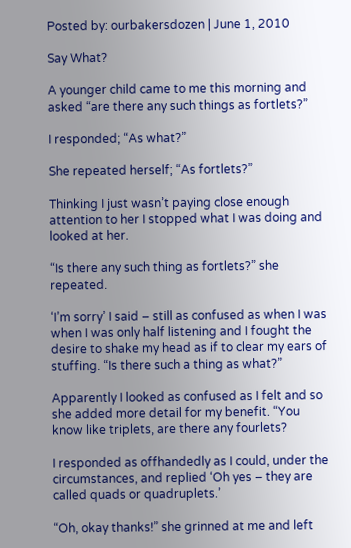Posted by: ourbakersdozen | June 1, 2010

Say What?

A younger child came to me this morning and asked “are there any such things as fortlets?”

I responded; “As what?”

She repeated herself; “As fortlets?”

Thinking I just wasn’t paying close enough attention to her I stopped what I was doing and looked at her.

“Is there any such thing as fortlets?” she repeated.

‘I’m sorry’ I said – still as confused as when I was when I was only half listening and I fought the desire to shake my head as if to clear my ears of stuffing. “Is there such a thing as what?”

Apparently I looked as confused as I felt and so she added more detail for my benefit. “You know like triplets, are there any fourlets?

I responded as offhandedly as I could, under the circumstances, and replied ‘Oh yes – they are called quads or quadruplets.’

“Oh, okay thanks!” she grinned at me and left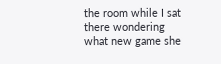the room while I sat there wondering what new game she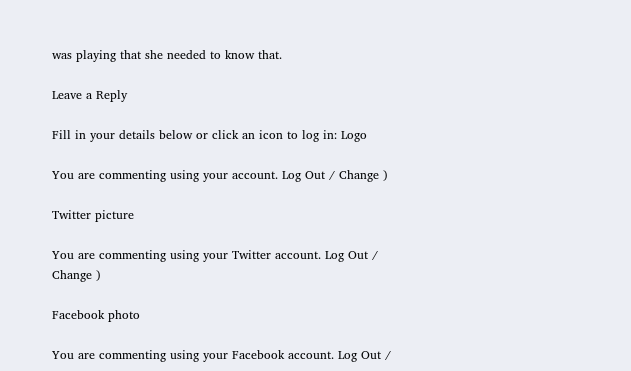was playing that she needed to know that.

Leave a Reply

Fill in your details below or click an icon to log in: Logo

You are commenting using your account. Log Out / Change )

Twitter picture

You are commenting using your Twitter account. Log Out / Change )

Facebook photo

You are commenting using your Facebook account. Log Out /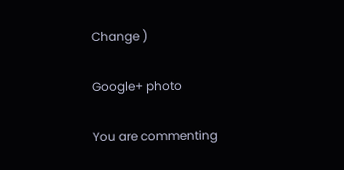Change )

Google+ photo

You are commenting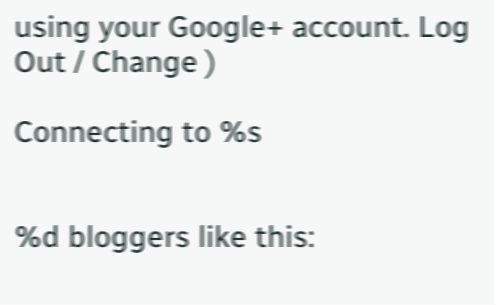using your Google+ account. Log Out / Change )

Connecting to %s


%d bloggers like this: